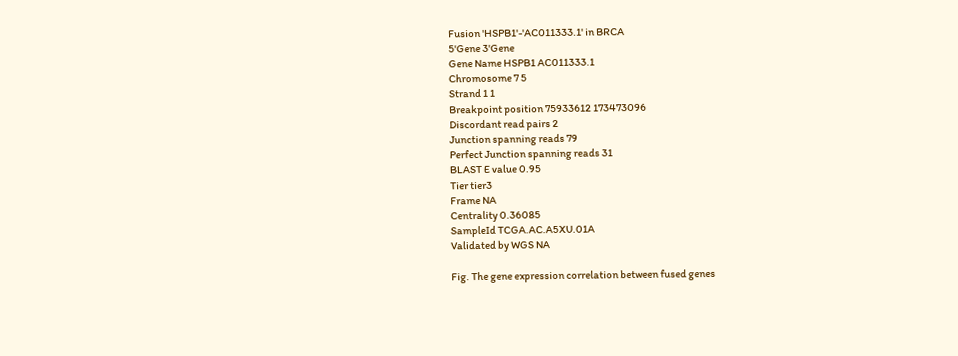Fusion 'HSPB1'-'AC011333.1' in BRCA
5'Gene 3'Gene
Gene Name HSPB1 AC011333.1
Chromosome 7 5
Strand 1 1
Breakpoint position 75933612 173473096
Discordant read pairs 2
Junction spanning reads 79
Perfect Junction spanning reads 31
BLAST E value 0.95
Tier tier3
Frame NA
Centrality 0.36085
SampleId TCGA.AC.A5XU.01A
Validated by WGS NA

Fig. The gene expression correlation between fused genes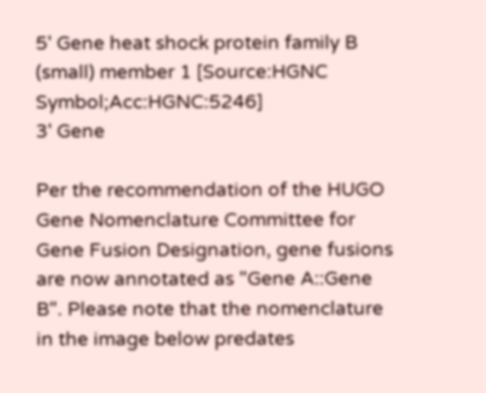5' Gene heat shock protein family B (small) member 1 [Source:HGNC Symbol;Acc:HGNC:5246]
3' Gene

Per the recommendation of the HUGO Gene Nomenclature Committee for Gene Fusion Designation, gene fusions are now annotated as "Gene A::Gene B". Please note that the nomenclature in the image below predates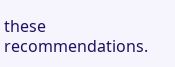these recommendations.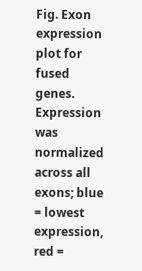Fig. Exon expression plot for fused genes. Expression was normalized across all exons; blue = lowest expression, red =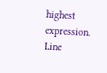highest expression. Line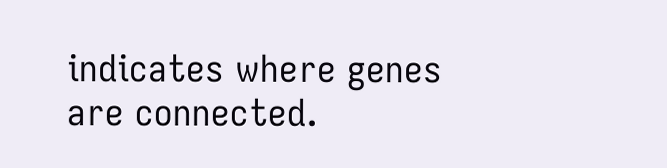indicates where genes are connected.